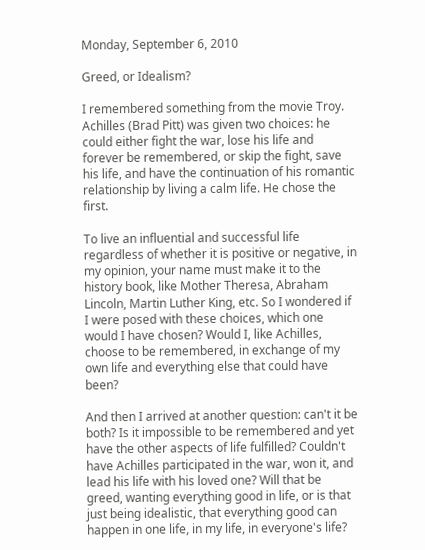Monday, September 6, 2010

Greed, or Idealism?

I remembered something from the movie Troy. Achilles (Brad Pitt) was given two choices: he could either fight the war, lose his life and forever be remembered, or skip the fight, save his life, and have the continuation of his romantic relationship by living a calm life. He chose the first.

To live an influential and successful life regardless of whether it is positive or negative, in my opinion, your name must make it to the history book, like Mother Theresa, Abraham Lincoln, Martin Luther King, etc. So I wondered if I were posed with these choices, which one would I have chosen? Would I, like Achilles, choose to be remembered, in exchange of my own life and everything else that could have been?

And then I arrived at another question: can't it be both? Is it impossible to be remembered and yet have the other aspects of life fulfilled? Couldn't have Achilles participated in the war, won it, and lead his life with his loved one? Will that be greed, wanting everything good in life, or is that just being idealistic, that everything good can happen in one life, in my life, in everyone's life?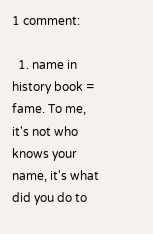1 comment:

  1. name in history book = fame. To me, it's not who knows your name, it's what did you do to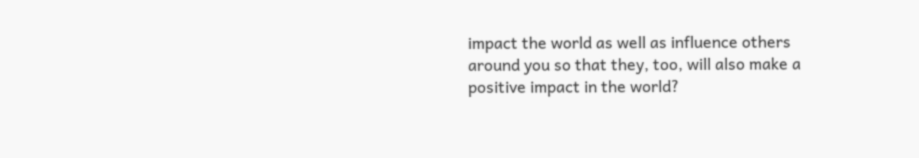impact the world as well as influence others around you so that they, too, will also make a positive impact in the world?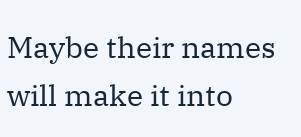Maybe their names will make it into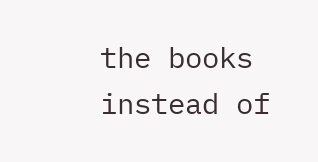the books instead of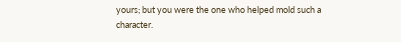yours; but you were the one who helped mold such a character.